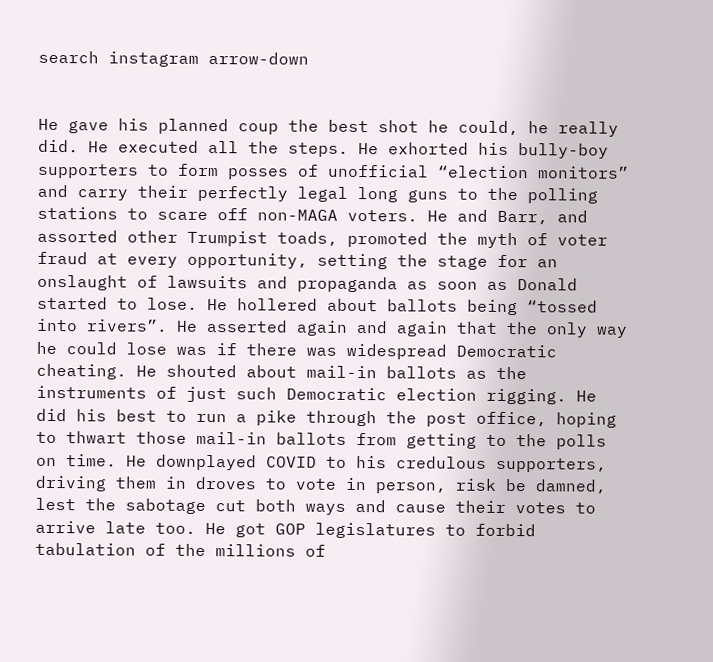search instagram arrow-down


He gave his planned coup the best shot he could, he really did. He executed all the steps. He exhorted his bully-boy supporters to form posses of unofficial “election monitors” and carry their perfectly legal long guns to the polling stations to scare off non-MAGA voters. He and Barr, and assorted other Trumpist toads, promoted the myth of voter fraud at every opportunity, setting the stage for an onslaught of lawsuits and propaganda as soon as Donald started to lose. He hollered about ballots being “tossed into rivers”. He asserted again and again that the only way he could lose was if there was widespread Democratic cheating. He shouted about mail-in ballots as the instruments of just such Democratic election rigging. He did his best to run a pike through the post office, hoping to thwart those mail-in ballots from getting to the polls on time. He downplayed COVID to his credulous supporters, driving them in droves to vote in person, risk be damned, lest the sabotage cut both ways and cause their votes to arrive late too. He got GOP legislatures to forbid tabulation of the millions of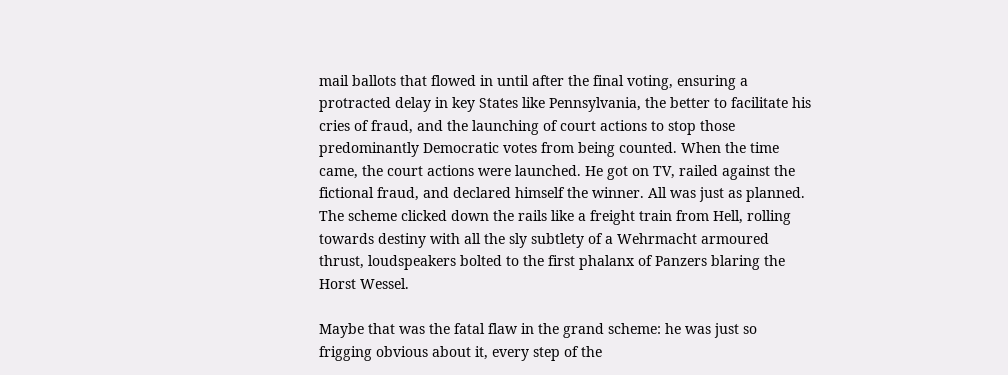mail ballots that flowed in until after the final voting, ensuring a protracted delay in key States like Pennsylvania, the better to facilitate his cries of fraud, and the launching of court actions to stop those predominantly Democratic votes from being counted. When the time came, the court actions were launched. He got on TV, railed against the fictional fraud, and declared himself the winner. All was just as planned. The scheme clicked down the rails like a freight train from Hell, rolling towards destiny with all the sly subtlety of a Wehrmacht armoured thrust, loudspeakers bolted to the first phalanx of Panzers blaring the Horst Wessel.

Maybe that was the fatal flaw in the grand scheme: he was just so frigging obvious about it, every step of the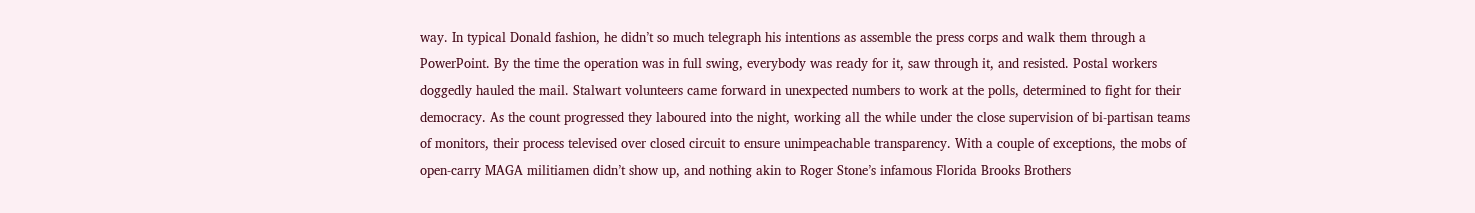way. In typical Donald fashion, he didn’t so much telegraph his intentions as assemble the press corps and walk them through a PowerPoint. By the time the operation was in full swing, everybody was ready for it, saw through it, and resisted. Postal workers doggedly hauled the mail. Stalwart volunteers came forward in unexpected numbers to work at the polls, determined to fight for their democracy. As the count progressed they laboured into the night, working all the while under the close supervision of bi-partisan teams of monitors, their process televised over closed circuit to ensure unimpeachable transparency. With a couple of exceptions, the mobs of open-carry MAGA militiamen didn’t show up, and nothing akin to Roger Stone’s infamous Florida Brooks Brothers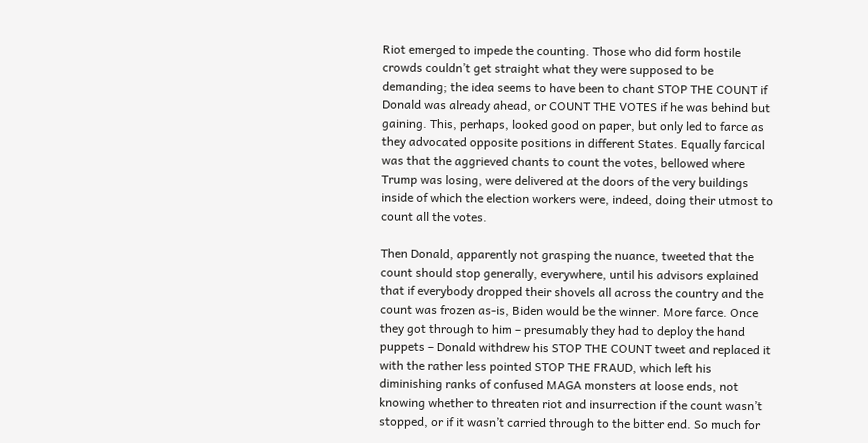Riot emerged to impede the counting. Those who did form hostile crowds couldn’t get straight what they were supposed to be demanding; the idea seems to have been to chant STOP THE COUNT if Donald was already ahead, or COUNT THE VOTES if he was behind but gaining. This, perhaps, looked good on paper, but only led to farce as they advocated opposite positions in different States. Equally farcical was that the aggrieved chants to count the votes, bellowed where Trump was losing, were delivered at the doors of the very buildings inside of which the election workers were, indeed, doing their utmost to count all the votes.

Then Donald, apparently not grasping the nuance, tweeted that the count should stop generally, everywhere, until his advisors explained that if everybody dropped their shovels all across the country and the count was frozen as-is, Biden would be the winner. More farce. Once they got through to him – presumably they had to deploy the hand puppets – Donald withdrew his STOP THE COUNT tweet and replaced it with the rather less pointed STOP THE FRAUD, which left his diminishing ranks of confused MAGA monsters at loose ends, not knowing whether to threaten riot and insurrection if the count wasn’t stopped, or if it wasn’t carried through to the bitter end. So much for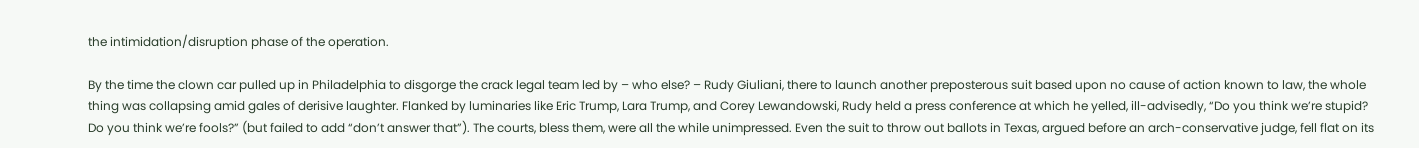the intimidation/disruption phase of the operation.

By the time the clown car pulled up in Philadelphia to disgorge the crack legal team led by – who else? – Rudy Giuliani, there to launch another preposterous suit based upon no cause of action known to law, the whole thing was collapsing amid gales of derisive laughter. Flanked by luminaries like Eric Trump, Lara Trump, and Corey Lewandowski, Rudy held a press conference at which he yelled, ill-advisedly, “Do you think we’re stupid? Do you think we’re fools?” (but failed to add “don’t answer that”). The courts, bless them, were all the while unimpressed. Even the suit to throw out ballots in Texas, argued before an arch-conservative judge, fell flat on its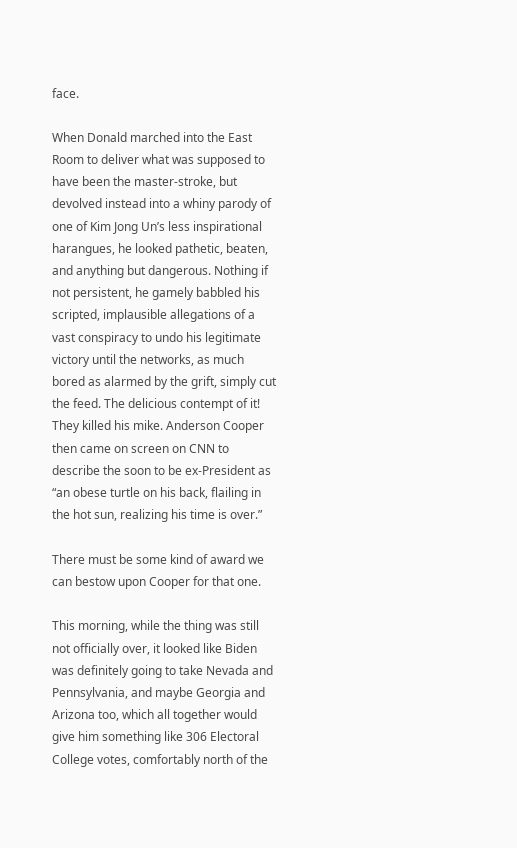face.

When Donald marched into the East Room to deliver what was supposed to have been the master-stroke, but devolved instead into a whiny parody of one of Kim Jong Un’s less inspirational harangues, he looked pathetic, beaten, and anything but dangerous. Nothing if not persistent, he gamely babbled his scripted, implausible allegations of a vast conspiracy to undo his legitimate victory until the networks, as much bored as alarmed by the grift, simply cut the feed. The delicious contempt of it! They killed his mike. Anderson Cooper then came on screen on CNN to describe the soon to be ex-President as “an obese turtle on his back, flailing in the hot sun, realizing his time is over.”

There must be some kind of award we can bestow upon Cooper for that one.

This morning, while the thing was still not officially over, it looked like Biden was definitely going to take Nevada and Pennsylvania, and maybe Georgia and Arizona too, which all together would give him something like 306 Electoral College votes, comfortably north of the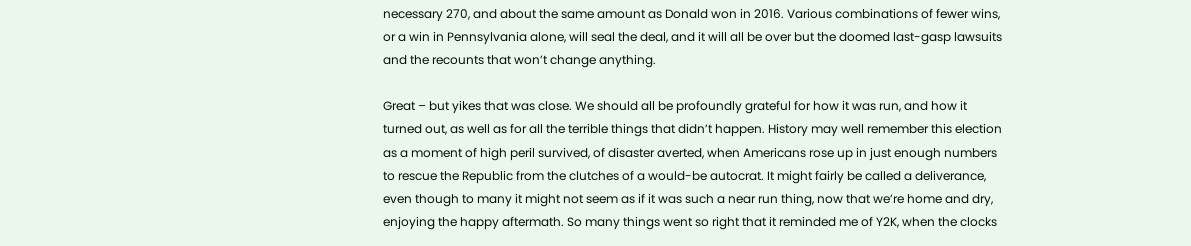necessary 270, and about the same amount as Donald won in 2016. Various combinations of fewer wins, or a win in Pennsylvania alone, will seal the deal, and it will all be over but the doomed last-gasp lawsuits and the recounts that won’t change anything.

Great – but yikes that was close. We should all be profoundly grateful for how it was run, and how it turned out, as well as for all the terrible things that didn’t happen. History may well remember this election as a moment of high peril survived, of disaster averted, when Americans rose up in just enough numbers to rescue the Republic from the clutches of a would-be autocrat. It might fairly be called a deliverance, even though to many it might not seem as if it was such a near run thing, now that we’re home and dry, enjoying the happy aftermath. So many things went so right that it reminded me of Y2K, when the clocks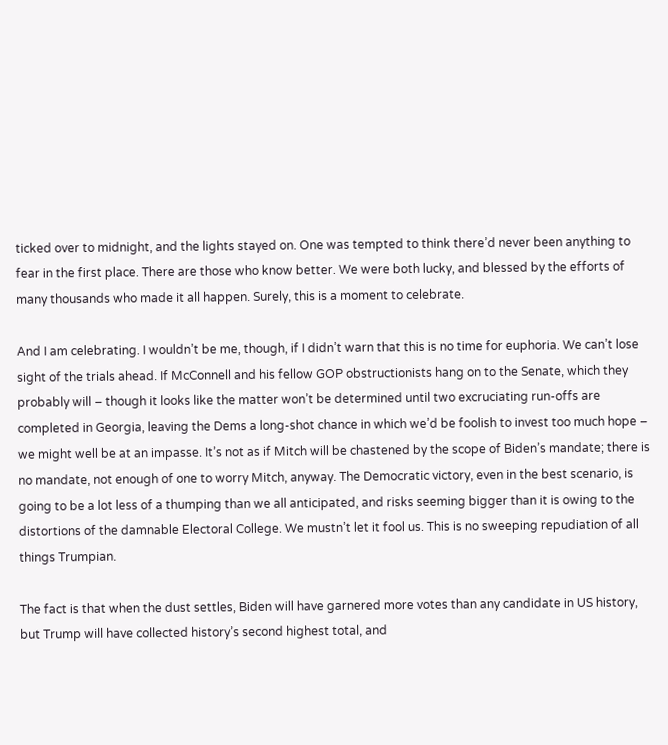ticked over to midnight, and the lights stayed on. One was tempted to think there’d never been anything to fear in the first place. There are those who know better. We were both lucky, and blessed by the efforts of many thousands who made it all happen. Surely, this is a moment to celebrate.

And I am celebrating. I wouldn’t be me, though, if I didn’t warn that this is no time for euphoria. We can’t lose sight of the trials ahead. If McConnell and his fellow GOP obstructionists hang on to the Senate, which they probably will – though it looks like the matter won’t be determined until two excruciating run-offs are completed in Georgia, leaving the Dems a long-shot chance in which we’d be foolish to invest too much hope – we might well be at an impasse. It’s not as if Mitch will be chastened by the scope of Biden’s mandate; there is no mandate, not enough of one to worry Mitch, anyway. The Democratic victory, even in the best scenario, is going to be a lot less of a thumping than we all anticipated, and risks seeming bigger than it is owing to the distortions of the damnable Electoral College. We mustn’t let it fool us. This is no sweeping repudiation of all things Trumpian.

The fact is that when the dust settles, Biden will have garnered more votes than any candidate in US history, but Trump will have collected history’s second highest total, and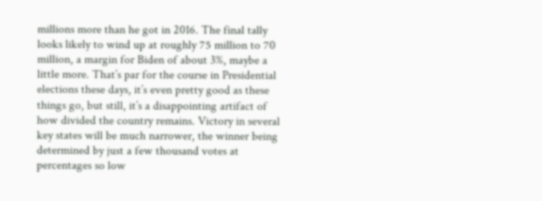millions more than he got in 2016. The final tally looks likely to wind up at roughly 75 million to 70 million, a margin for Biden of about 3%, maybe a little more. That’s par for the course in Presidential elections these days, it’s even pretty good as these things go, but still, it’s a disappointing artifact of how divided the country remains. Victory in several key states will be much narrower, the winner being determined by just a few thousand votes at percentages so low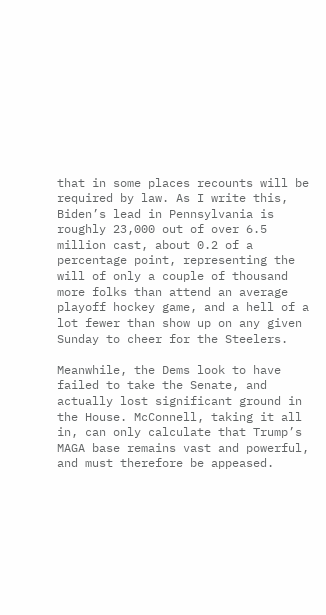that in some places recounts will be required by law. As I write this, Biden’s lead in Pennsylvania is roughly 23,000 out of over 6.5 million cast, about 0.2 of a percentage point, representing the will of only a couple of thousand more folks than attend an average playoff hockey game, and a hell of a lot fewer than show up on any given Sunday to cheer for the Steelers.

Meanwhile, the Dems look to have failed to take the Senate, and actually lost significant ground in the House. McConnell, taking it all in, can only calculate that Trump’s MAGA base remains vast and powerful, and must therefore be appeased.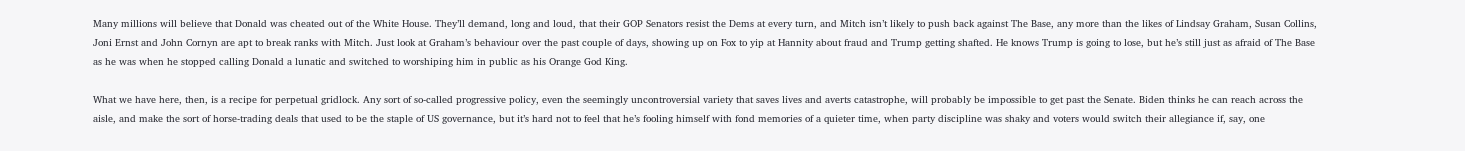Many millions will believe that Donald was cheated out of the White House. They’ll demand, long and loud, that their GOP Senators resist the Dems at every turn, and Mitch isn’t likely to push back against The Base, any more than the likes of Lindsay Graham, Susan Collins, Joni Ernst and John Cornyn are apt to break ranks with Mitch. Just look at Graham’s behaviour over the past couple of days, showing up on Fox to yip at Hannity about fraud and Trump getting shafted. He knows Trump is going to lose, but he’s still just as afraid of The Base as he was when he stopped calling Donald a lunatic and switched to worshiping him in public as his Orange God King.

What we have here, then, is a recipe for perpetual gridlock. Any sort of so-called progressive policy, even the seemingly uncontroversial variety that saves lives and averts catastrophe, will probably be impossible to get past the Senate. Biden thinks he can reach across the aisle, and make the sort of horse-trading deals that used to be the staple of US governance, but it’s hard not to feel that he’s fooling himself with fond memories of a quieter time, when party discipline was shaky and voters would switch their allegiance if, say, one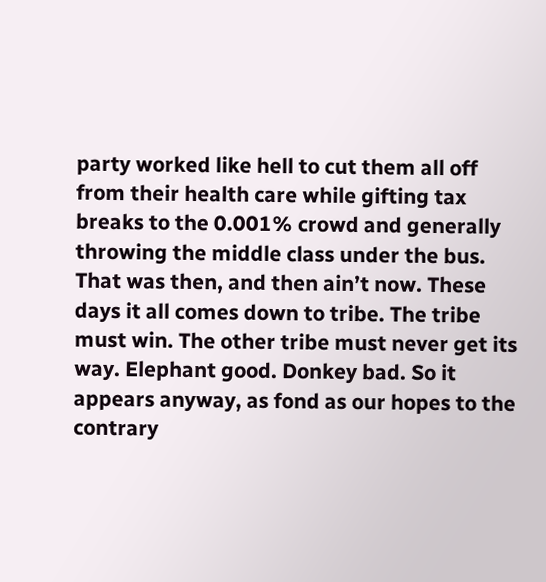party worked like hell to cut them all off from their health care while gifting tax breaks to the 0.001% crowd and generally throwing the middle class under the bus. That was then, and then ain’t now. These days it all comes down to tribe. The tribe must win. The other tribe must never get its way. Elephant good. Donkey bad. So it appears anyway, as fond as our hopes to the contrary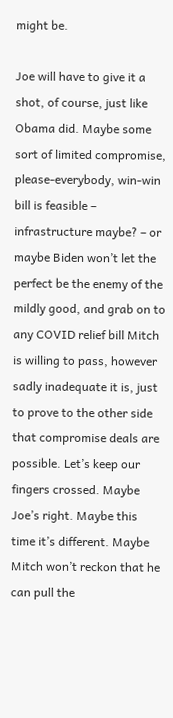might be.

Joe will have to give it a shot, of course, just like Obama did. Maybe some sort of limited compromise, please-everybody, win-win bill is feasible – infrastructure maybe? – or maybe Biden won’t let the perfect be the enemy of the mildly good, and grab on to any COVID relief bill Mitch is willing to pass, however sadly inadequate it is, just to prove to the other side that compromise deals are possible. Let’s keep our fingers crossed. Maybe Joe’s right. Maybe this time it’s different. Maybe Mitch won’t reckon that he can pull the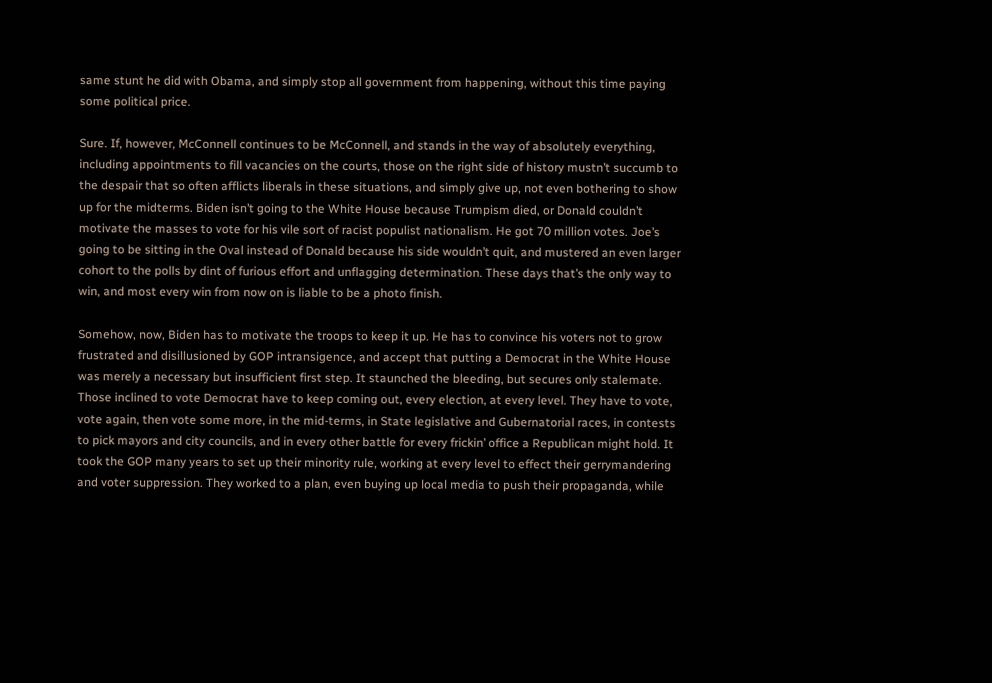same stunt he did with Obama, and simply stop all government from happening, without this time paying some political price.

Sure. If, however, McConnell continues to be McConnell, and stands in the way of absolutely everything, including appointments to fill vacancies on the courts, those on the right side of history mustn’t succumb to the despair that so often afflicts liberals in these situations, and simply give up, not even bothering to show up for the midterms. Biden isn’t going to the White House because Trumpism died, or Donald couldn’t motivate the masses to vote for his vile sort of racist populist nationalism. He got 70 million votes. Joe’s going to be sitting in the Oval instead of Donald because his side wouldn’t quit, and mustered an even larger cohort to the polls by dint of furious effort and unflagging determination. These days that’s the only way to win, and most every win from now on is liable to be a photo finish.

Somehow, now, Biden has to motivate the troops to keep it up. He has to convince his voters not to grow frustrated and disillusioned by GOP intransigence, and accept that putting a Democrat in the White House was merely a necessary but insufficient first step. It staunched the bleeding, but secures only stalemate. Those inclined to vote Democrat have to keep coming out, every election, at every level. They have to vote, vote again, then vote some more, in the mid-terms, in State legislative and Gubernatorial races, in contests to pick mayors and city councils, and in every other battle for every frickin’ office a Republican might hold. It took the GOP many years to set up their minority rule, working at every level to effect their gerrymandering and voter suppression. They worked to a plan, even buying up local media to push their propaganda, while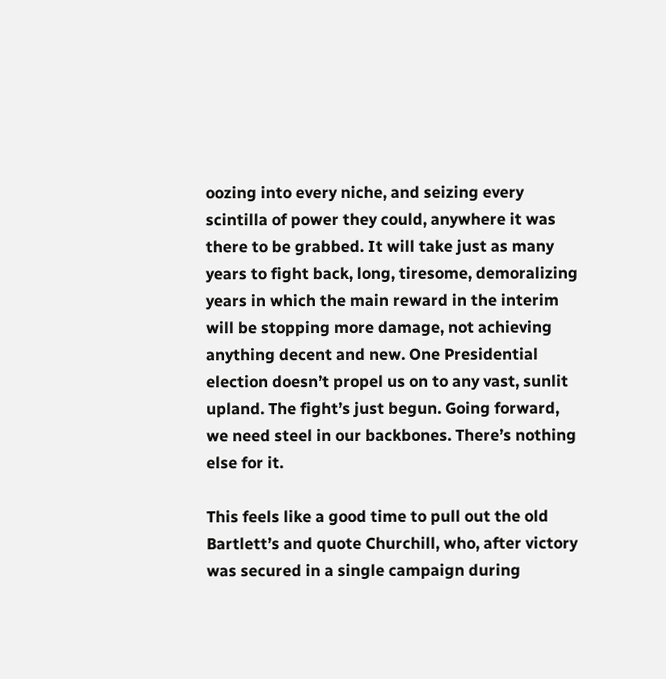oozing into every niche, and seizing every scintilla of power they could, anywhere it was there to be grabbed. It will take just as many years to fight back, long, tiresome, demoralizing years in which the main reward in the interim will be stopping more damage, not achieving anything decent and new. One Presidential election doesn’t propel us on to any vast, sunlit upland. The fight’s just begun. Going forward, we need steel in our backbones. There’s nothing else for it.

This feels like a good time to pull out the old Bartlett’s and quote Churchill, who, after victory was secured in a single campaign during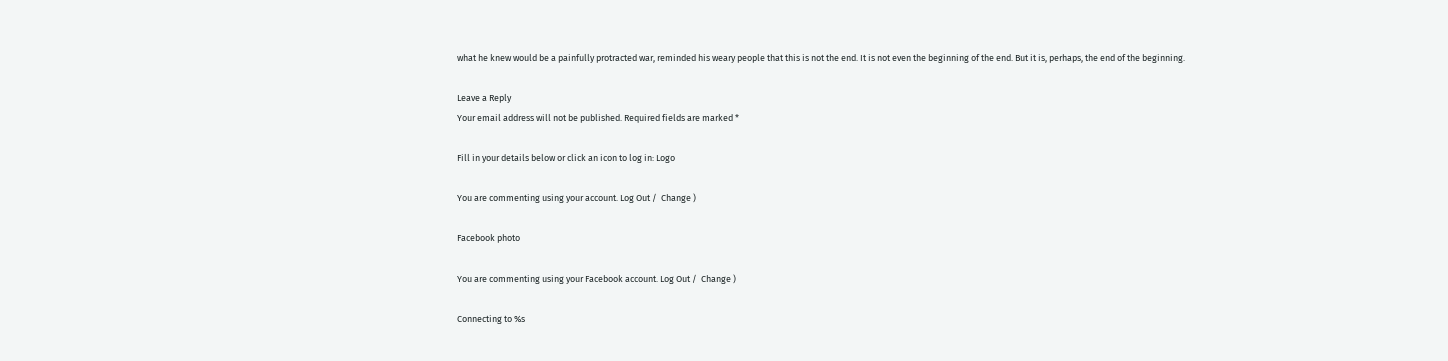what he knew would be a painfully protracted war, reminded his weary people that this is not the end. It is not even the beginning of the end. But it is, perhaps, the end of the beginning.

Leave a Reply
Your email address will not be published. Required fields are marked *

Fill in your details below or click an icon to log in: Logo

You are commenting using your account. Log Out /  Change )

Facebook photo

You are commenting using your Facebook account. Log Out /  Change )

Connecting to %s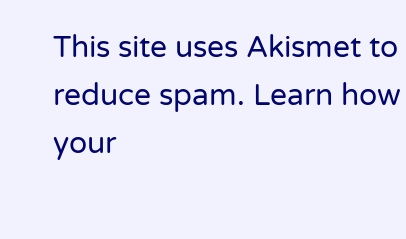This site uses Akismet to reduce spam. Learn how your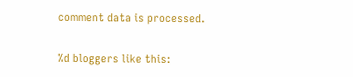comment data is processed.

%d bloggers like this: